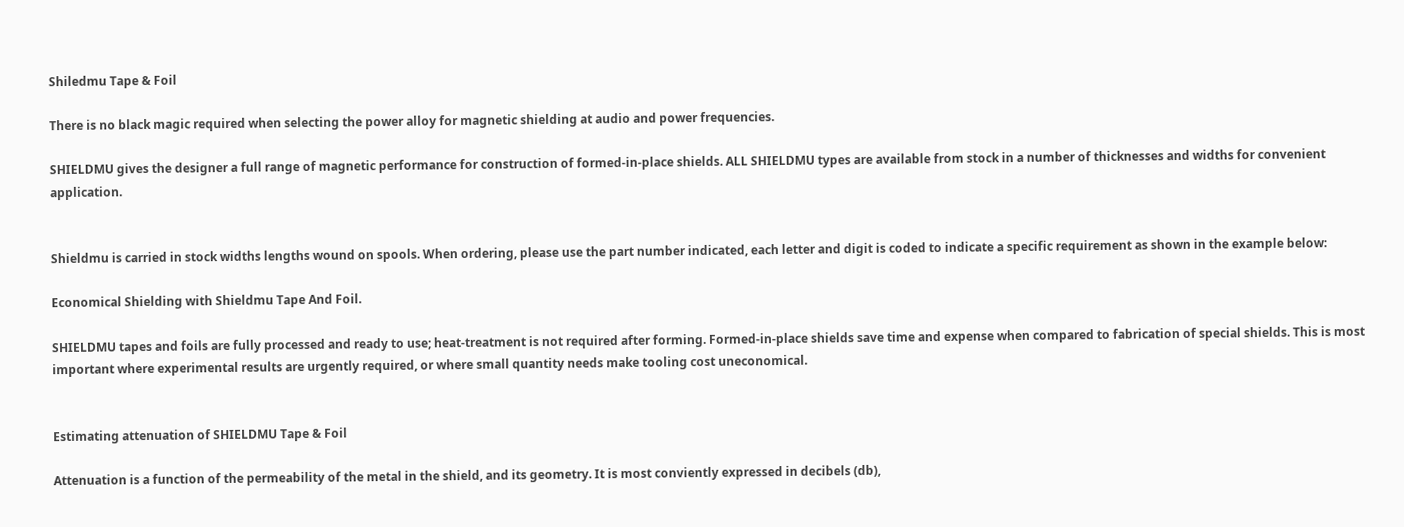Shiledmu Tape & Foil

There is no black magic required when selecting the power alloy for magnetic shielding at audio and power frequencies.

SHIELDMU gives the designer a full range of magnetic performance for construction of formed-in-place shields. ALL SHIELDMU types are available from stock in a number of thicknesses and widths for convenient application.


Shieldmu is carried in stock widths lengths wound on spools. When ordering, please use the part number indicated, each letter and digit is coded to indicate a specific requirement as shown in the example below:

Economical Shielding with Shieldmu Tape And Foil.

SHIELDMU tapes and foils are fully processed and ready to use; heat-treatment is not required after forming. Formed-in-place shields save time and expense when compared to fabrication of special shields. This is most important where experimental results are urgently required, or where small quantity needs make tooling cost uneconomical.


Estimating attenuation of SHIELDMU Tape & Foil

Attenuation is a function of the permeability of the metal in the shield, and its geometry. It is most conviently expressed in decibels (db),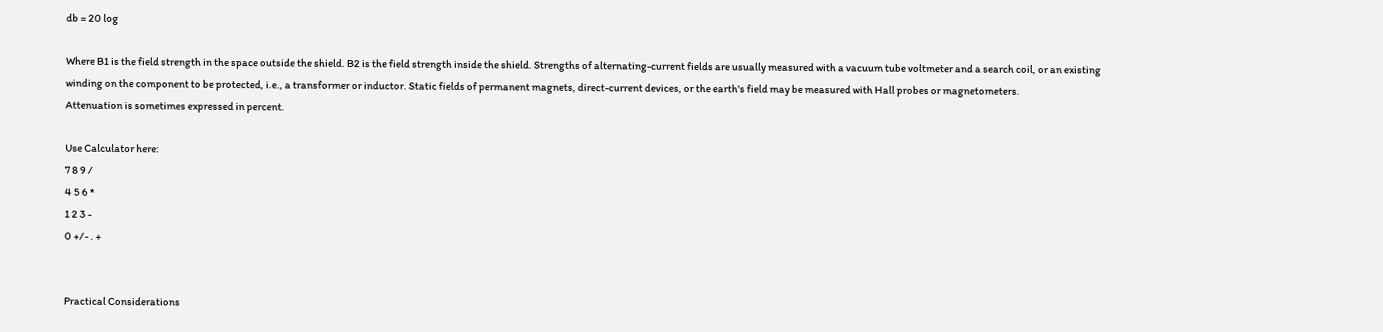db = 20 log

Where B1 is the field strength in the space outside the shield. B2 is the field strength inside the shield. Strengths of alternating-current fields are usually measured with a vacuum tube voltmeter and a search coil, or an existing winding on the component to be protected, i.e., a transformer or inductor. Static fields of permanent magnets, direct-current devices, or the earth's field may be measured with Hall probes or magnetometers.
Attenuation is sometimes expressed in percent.

Use Calculator here:
7 8 9 /
4 5 6 *
1 2 3 -
0 +/- . +


Practical Considerations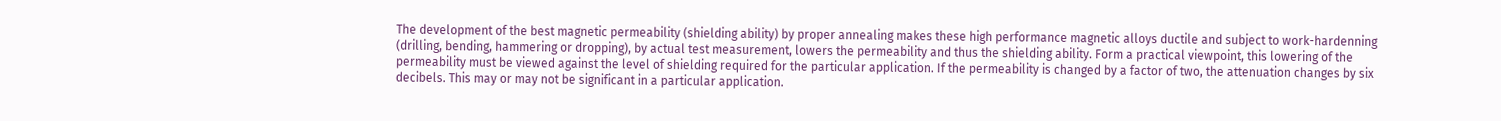The development of the best magnetic permeability (shielding ability) by proper annealing makes these high performance magnetic alloys ductile and subject to work-hardenning (drilling, bending, hammering or dropping), by actual test measurement, lowers the permeability and thus the shielding ability. Form a practical viewpoint, this lowering of the permeability must be viewed against the level of shielding required for the particular application. If the permeability is changed by a factor of two, the attenuation changes by six decibels. This may or may not be significant in a particular application.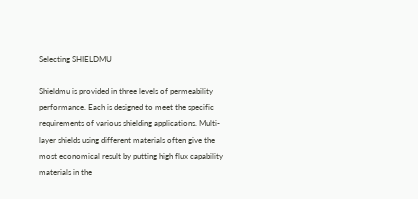Selecting SHIELDMU

Shieldmu is provided in three levels of permeability performance. Each is designed to meet the specific requirements of various shielding applications. Multi-layer shields using different materials often give the most economical result by putting high flux capability materials in the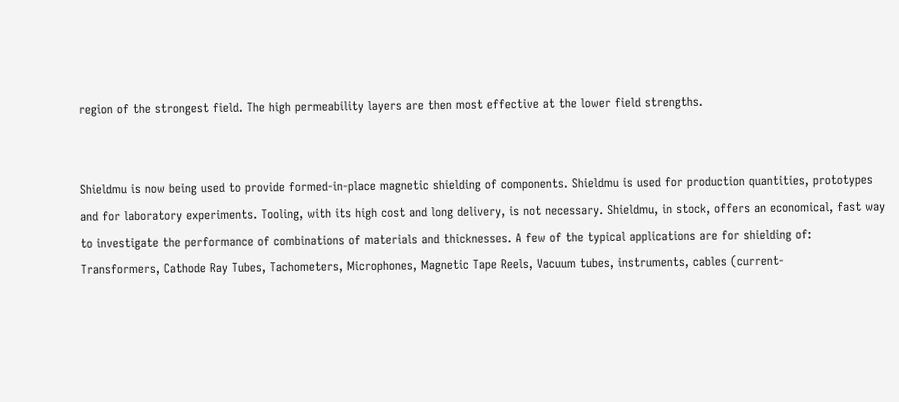region of the strongest field. The high permeability layers are then most effective at the lower field strengths.


Shieldmu is now being used to provide formed-in-place magnetic shielding of components. Shieldmu is used for production quantities, prototypes and for laboratory experiments. Tooling, with its high cost and long delivery, is not necessary. Shieldmu, in stock, offers an economical, fast way to investigate the performance of combinations of materials and thicknesses. A few of the typical applications are for shielding of:
Transformers, Cathode Ray Tubes, Tachometers, Microphones, Magnetic Tape Reels, Vacuum tubes, instruments, cables (current-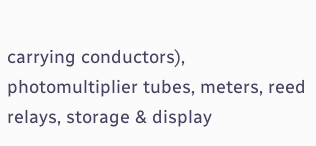carrying conductors), photomultiplier tubes, meters, reed relays, storage & display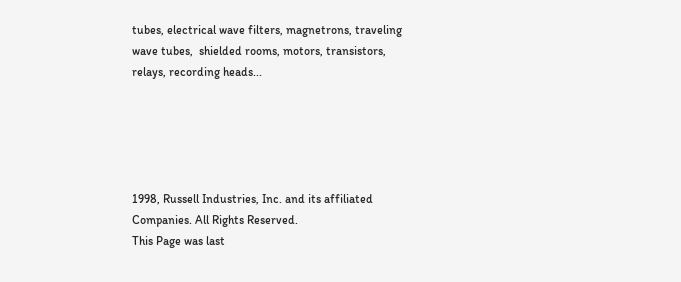tubes, electrical wave filters, magnetrons, traveling wave tubes,  shielded rooms, motors, transistors, relays, recording heads...





1998, Russell Industries, Inc. and its affiliated Companies. All Rights Reserved.
This Page was last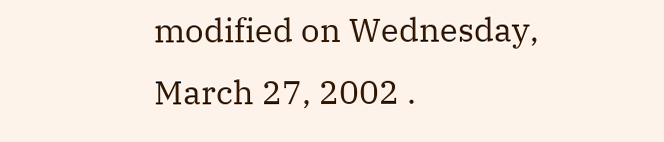modified on Wednesday, March 27, 2002 .